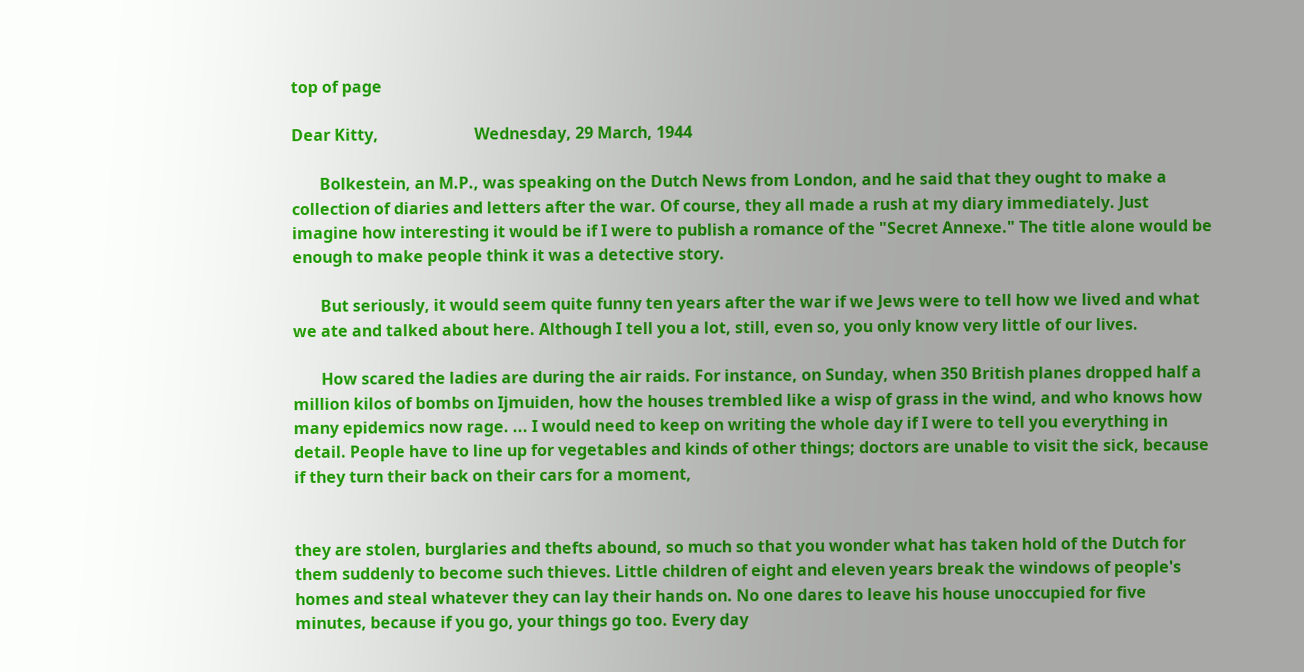top of page

Dear Kitty,                        Wednesday, 29 March, 1944

       Bolkestein, an M.P., was speaking on the Dutch News from London, and he said that they ought to make a collection of diaries and letters after the war. Of course, they all made a rush at my diary immediately. Just imagine how interesting it would be if I were to publish a romance of the "Secret Annexe." The title alone would be enough to make people think it was a detective story.

       But seriously, it would seem quite funny ten years after the war if we Jews were to tell how we lived and what we ate and talked about here. Although I tell you a lot, still, even so, you only know very little of our lives.

       How scared the ladies are during the air raids. For instance, on Sunday, when 350 British planes dropped half a million kilos of bombs on Ijmuiden, how the houses trembled like a wisp of grass in the wind, and who knows how many epidemics now rage. ... I would need to keep on writing the whole day if I were to tell you everything in detail. People have to line up for vegetables and kinds of other things; doctors are unable to visit the sick, because if they turn their back on their cars for a moment,


they are stolen, burglaries and thefts abound, so much so that you wonder what has taken hold of the Dutch for them suddenly to become such thieves. Little children of eight and eleven years break the windows of people's homes and steal whatever they can lay their hands on. No one dares to leave his house unoccupied for five minutes, because if you go, your things go too. Every day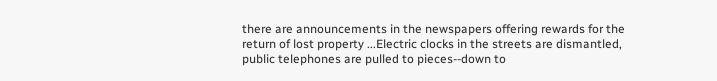there are announcements in the newspapers offering rewards for the return of lost property ...Electric clocks in the streets are dismantled, public telephones are pulled to pieces--down to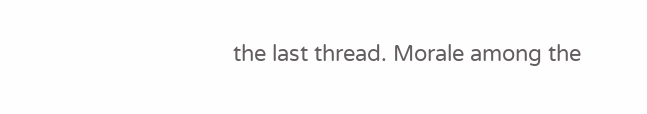the last thread. Morale among the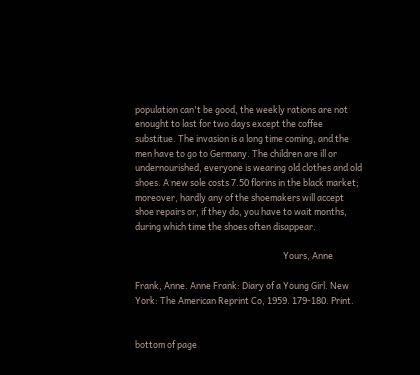population can't be good, the weekly rations are not enought to last for two days except the coffee substitue. The invasion is a long time coming, and the men have to go to Germany. The children are ill or undernourished, everyone is wearing old clothes and old shoes. A new sole costs 7.50 florins in the black market; moreover, hardly any of the shoemakers will accept shoe repairs or, if they do, you have to wait months, during which time the shoes often disappear.

                                                                          Yours, Anne

Frank, Anne. Anne Frank: Diary of a Young Girl. New York: The American Reprint Co, 1959. 179-180. Print.


bottom of page